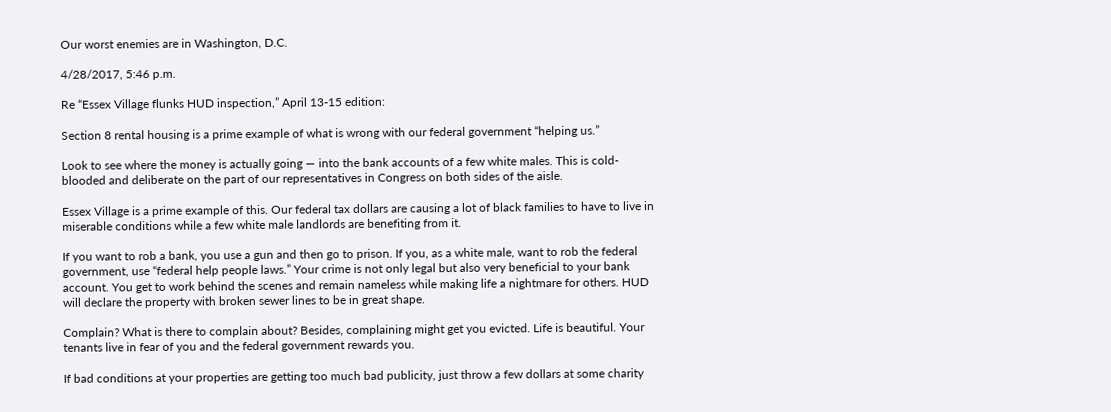Our worst enemies are in Washington, D.C.

4/28/2017, 5:46 p.m.

Re “Essex Village flunks HUD inspection,” April 13-15 edition:

Section 8 rental housing is a prime example of what is wrong with our federal government “helping us.”

Look to see where the money is actually going — into the bank accounts of a few white males. This is cold-blooded and deliberate on the part of our representatives in Congress on both sides of the aisle.

Essex Village is a prime example of this. Our federal tax dollars are causing a lot of black families to have to live in miserable conditions while a few white male landlords are benefiting from it.

If you want to rob a bank, you use a gun and then go to prison. If you, as a white male, want to rob the federal government, use “federal help people laws.” Your crime is not only legal but also very beneficial to your bank account. You get to work behind the scenes and remain nameless while making life a nightmare for others. HUD will declare the property with broken sewer lines to be in great shape.

Complain? What is there to complain about? Besides, complaining might get you evicted. Life is beautiful. Your tenants live in fear of you and the federal government rewards you.

If bad conditions at your properties are getting too much bad publicity, just throw a few dollars at some charity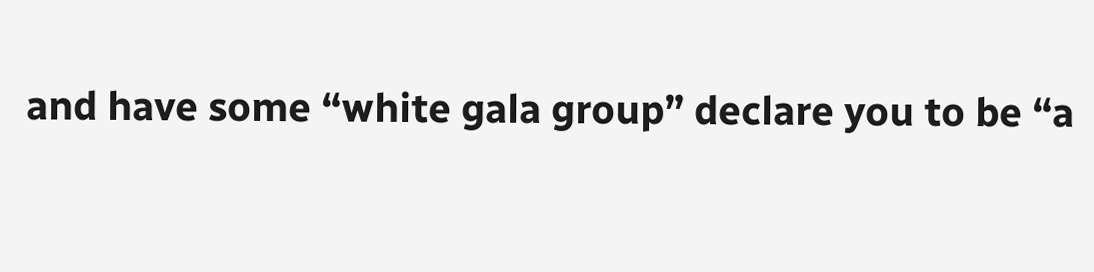and have some “white gala group” declare you to be “a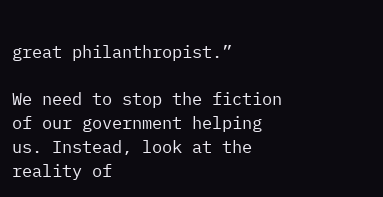great philanthropist.”

We need to stop the fiction of our government helping us. Instead, look at the reality of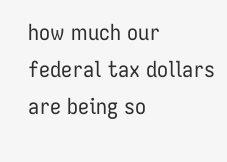how much our federal tax dollars are being so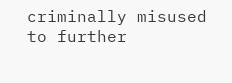criminally misused to further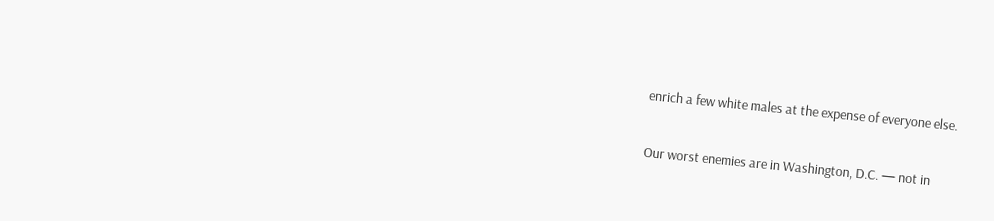enrich a few white males at the expense of everyone else.

Our worst enemies are in Washington, D.C. — not in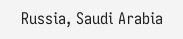Russia, Saudi Arabia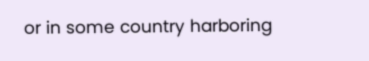or in some country harboring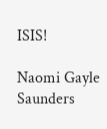ISIS!

Naomi Gayle Saunders